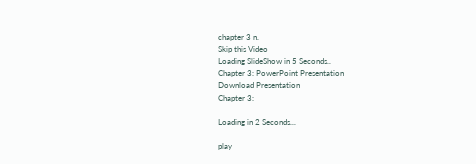chapter 3 n.
Skip this Video
Loading SlideShow in 5 Seconds..
Chapter 3: PowerPoint Presentation
Download Presentation
Chapter 3:

Loading in 2 Seconds...

play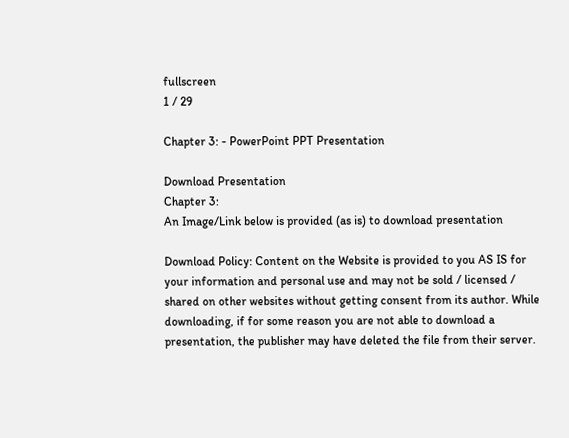fullscreen
1 / 29

Chapter 3: - PowerPoint PPT Presentation

Download Presentation
Chapter 3:
An Image/Link below is provided (as is) to download presentation

Download Policy: Content on the Website is provided to you AS IS for your information and personal use and may not be sold / licensed / shared on other websites without getting consent from its author. While downloading, if for some reason you are not able to download a presentation, the publisher may have deleted the file from their server.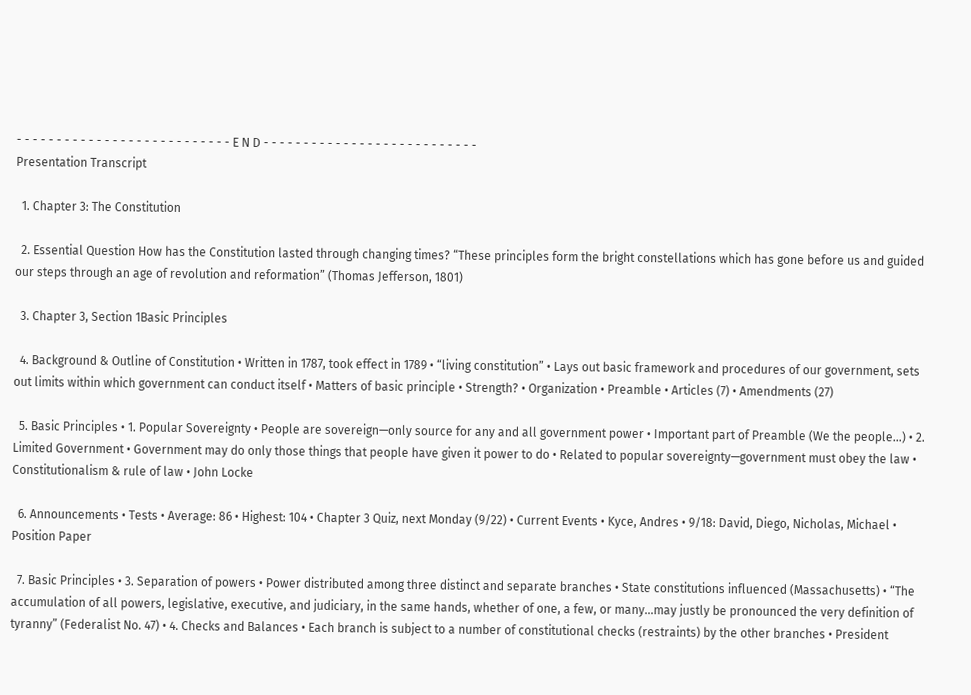- - - - - - - - - - - - - - - - - - - - - - - - - - - E N D - - - - - - - - - - - - - - - - - - - - - - - - - - -
Presentation Transcript

  1. Chapter 3: The Constitution

  2. Essential Question How has the Constitution lasted through changing times? “These principles form the bright constellations which has gone before us and guided our steps through an age of revolution and reformation” (Thomas Jefferson, 1801)

  3. Chapter 3, Section 1Basic Principles

  4. Background & Outline of Constitution • Written in 1787, took effect in 1789 • “living constitution” • Lays out basic framework and procedures of our government, sets out limits within which government can conduct itself • Matters of basic principle • Strength? • Organization • Preamble • Articles (7) • Amendments (27)

  5. Basic Principles • 1. Popular Sovereignty • People are sovereign—only source for any and all government power • Important part of Preamble (We the people…) • 2. Limited Government • Government may do only those things that people have given it power to do • Related to popular sovereignty—government must obey the law • Constitutionalism & rule of law • John Locke

  6. Announcements • Tests • Average: 86 • Highest: 104 • Chapter 3 Quiz, next Monday (9/22) • Current Events • Kyce, Andres • 9/18: David, Diego, Nicholas, Michael • Position Paper

  7. Basic Principles • 3. Separation of powers • Power distributed among three distinct and separate branches • State constitutions influenced (Massachusetts) • “The accumulation of all powers, legislative, executive, and judiciary, in the same hands, whether of one, a few, or many…may justly be pronounced the very definition of tyranny” (Federalist No. 47) • 4. Checks and Balances • Each branch is subject to a number of constitutional checks (restraints) by the other branches • President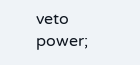veto power;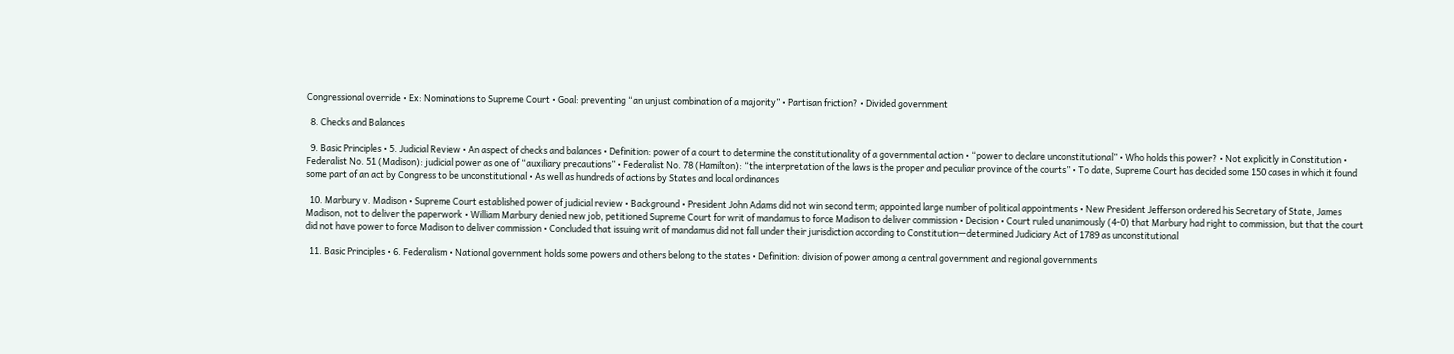Congressional override • Ex: Nominations to Supreme Court • Goal: preventing “an unjust combination of a majority” • Partisan friction? • Divided government

  8. Checks and Balances

  9. Basic Principles • 5. Judicial Review • An aspect of checks and balances • Definition: power of a court to determine the constitutionality of a governmental action • “power to declare unconstitutional” • Who holds this power? • Not explicitly in Constitution • Federalist No. 51 (Madison): judicial power as one of “auxiliary precautions” • Federalist No. 78 (Hamilton): “the interpretation of the laws is the proper and peculiar province of the courts” • To date, Supreme Court has decided some 150 cases in which it found some part of an act by Congress to be unconstitutional • As well as hundreds of actions by States and local ordinances

  10. Marbury v. Madison • Supreme Court established power of judicial review • Background • President John Adams did not win second term; appointed large number of political appointments • New President Jefferson ordered his Secretary of State, James Madison, not to deliver the paperwork • William Marbury denied new job, petitioned Supreme Court for writ of mandamus to force Madison to deliver commission • Decision • Court ruled unanimously (4-0) that Marbury had right to commission, but that the court did not have power to force Madison to deliver commission • Concluded that issuing writ of mandamus did not fall under their jurisdiction according to Constitution—determined Judiciary Act of 1789 as unconstitutional

  11. Basic Principles • 6. Federalism • National government holds some powers and others belong to the states • Definition: division of power among a central government and regional governments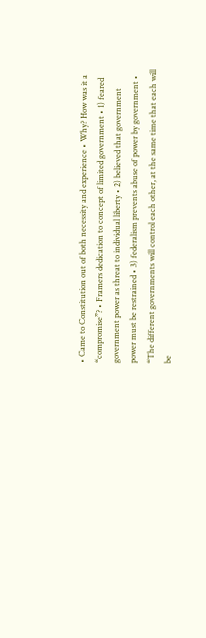• Came to Constitution out of both necessity and experience • Why? How was it a “compromise”? • Framers dedication to concept of limited government • 1) feared government power as threat to individual liberty • 2) believed that government power must be restrained • 3) federalism prevents abuse of power by government • “The different governments will control each other, at the same time that each will be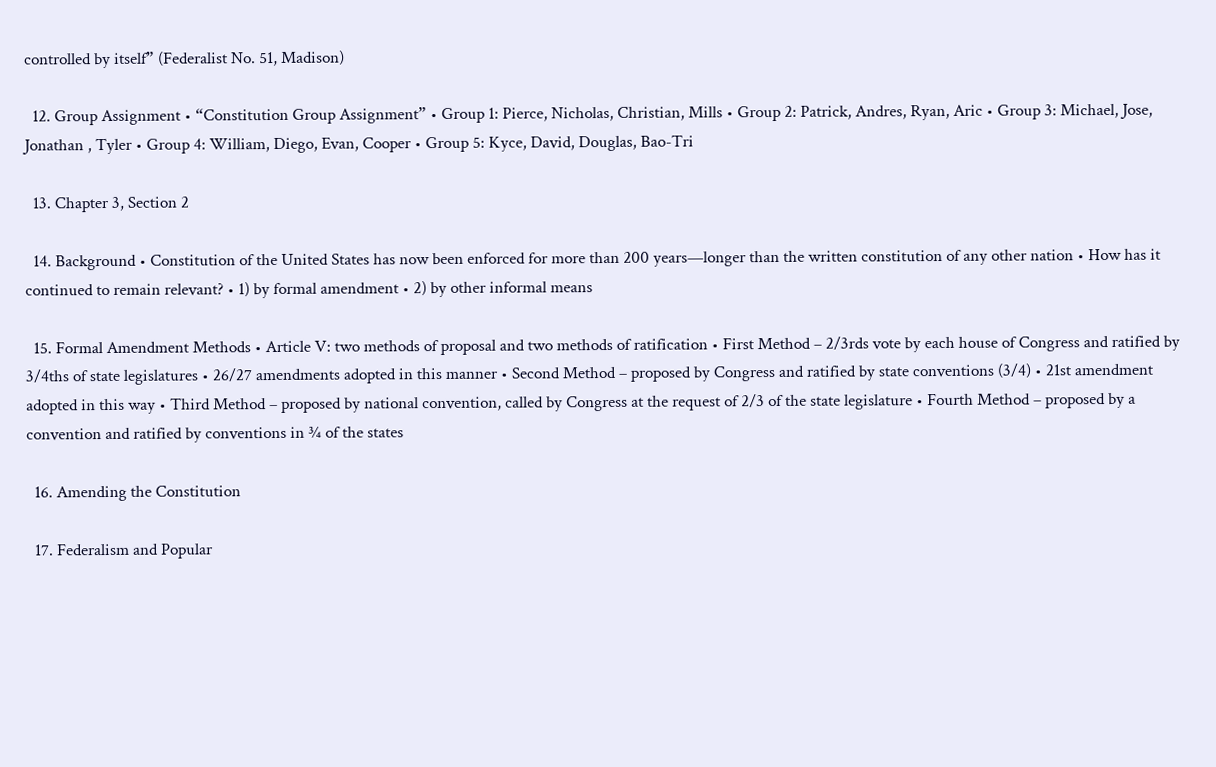controlled by itself” (Federalist No. 51, Madison)

  12. Group Assignment • “Constitution Group Assignment” • Group 1: Pierce, Nicholas, Christian, Mills • Group 2: Patrick, Andres, Ryan, Aric • Group 3: Michael, Jose, Jonathan , Tyler • Group 4: William, Diego, Evan, Cooper • Group 5: Kyce, David, Douglas, Bao-Tri

  13. Chapter 3, Section 2

  14. Background • Constitution of the United States has now been enforced for more than 200 years—longer than the written constitution of any other nation • How has it continued to remain relevant? • 1) by formal amendment • 2) by other informal means

  15. Formal Amendment Methods • Article V: two methods of proposal and two methods of ratification • First Method – 2/3rds vote by each house of Congress and ratified by 3/4ths of state legislatures • 26/27 amendments adopted in this manner • Second Method – proposed by Congress and ratified by state conventions (3/4) • 21st amendment adopted in this way • Third Method – proposed by national convention, called by Congress at the request of 2/3 of the state legislature • Fourth Method – proposed by a convention and ratified by conventions in ¾ of the states

  16. Amending the Constitution

  17. Federalism and Popular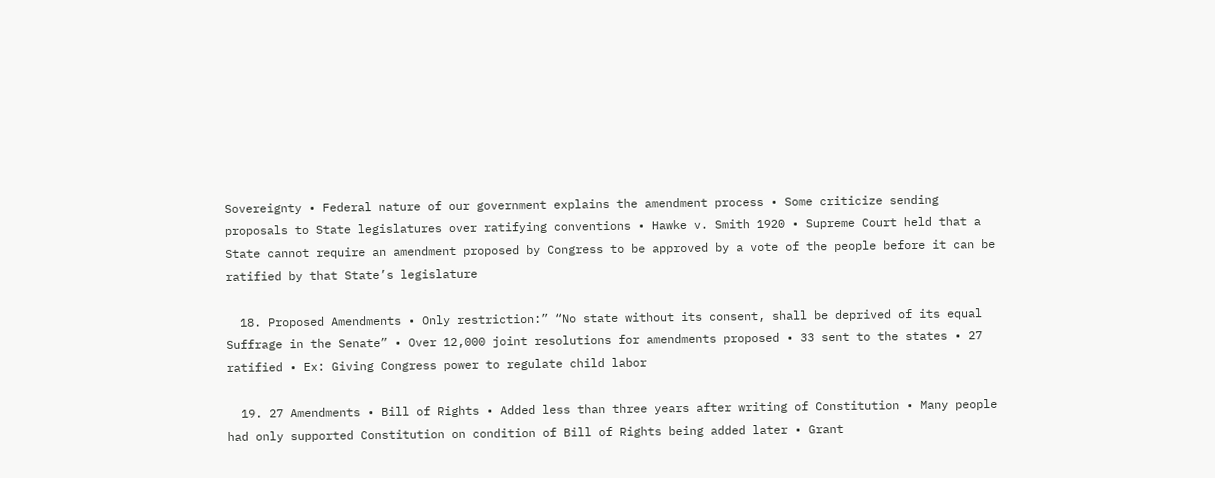Sovereignty • Federal nature of our government explains the amendment process • Some criticize sending proposals to State legislatures over ratifying conventions • Hawke v. Smith 1920 • Supreme Court held that a State cannot require an amendment proposed by Congress to be approved by a vote of the people before it can be ratified by that State’s legislature

  18. Proposed Amendments • Only restriction:” “No state without its consent, shall be deprived of its equal Suffrage in the Senate” • Over 12,000 joint resolutions for amendments proposed • 33 sent to the states • 27 ratified • Ex: Giving Congress power to regulate child labor

  19. 27 Amendments • Bill of Rights • Added less than three years after writing of Constitution • Many people had only supported Constitution on condition of Bill of Rights being added later • Grant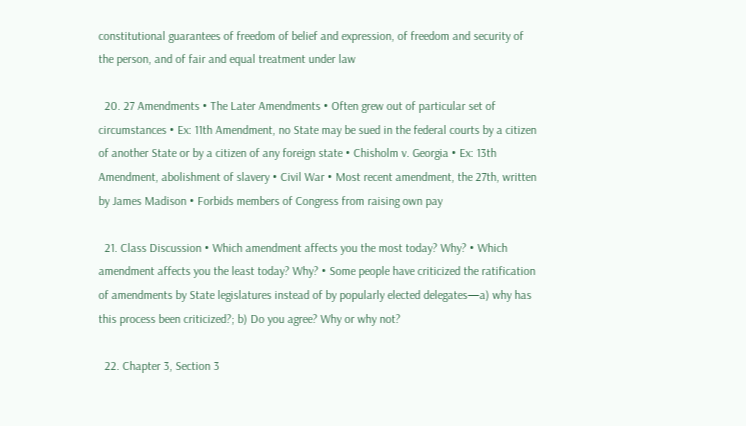constitutional guarantees of freedom of belief and expression, of freedom and security of the person, and of fair and equal treatment under law

  20. 27 Amendments • The Later Amendments • Often grew out of particular set of circumstances • Ex: 11th Amendment, no State may be sued in the federal courts by a citizen of another State or by a citizen of any foreign state • Chisholm v. Georgia • Ex: 13th Amendment, abolishment of slavery • Civil War • Most recent amendment, the 27th, written by James Madison • Forbids members of Congress from raising own pay

  21. Class Discussion • Which amendment affects you the most today? Why? • Which amendment affects you the least today? Why? • Some people have criticized the ratification of amendments by State legislatures instead of by popularly elected delegates—a) why has this process been criticized?; b) Do you agree? Why or why not?

  22. Chapter 3, Section 3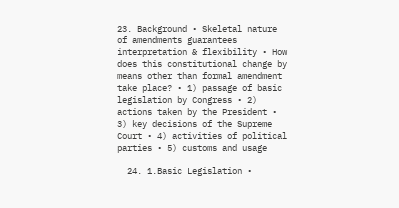23. Background • Skeletal nature of amendments guarantees interpretation & flexibility • How does this constitutional change by means other than formal amendment take place? • 1) passage of basic legislation by Congress • 2) actions taken by the President • 3) key decisions of the Supreme Court • 4) activities of political parties • 5) customs and usage

  24. 1.Basic Legislation •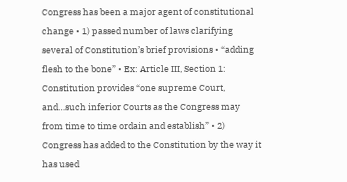Congress has been a major agent of constitutional change • 1) passed number of laws clarifying several of Constitution’s brief provisions • “adding flesh to the bone” • Ex: Article III, Section 1: Constitution provides “one supreme Court, and…such inferior Courts as the Congress may from time to time ordain and establish” • 2) Congress has added to the Constitution by the way it has used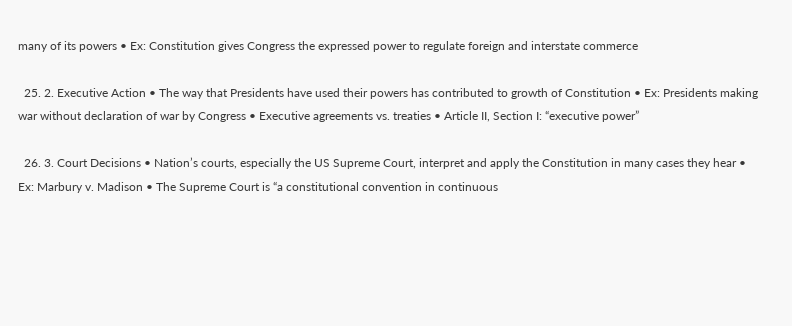many of its powers • Ex: Constitution gives Congress the expressed power to regulate foreign and interstate commerce

  25. 2. Executive Action • The way that Presidents have used their powers has contributed to growth of Constitution • Ex: Presidents making war without declaration of war by Congress • Executive agreements vs. treaties • Article II, Section I: “executive power”

  26. 3. Court Decisions • Nation’s courts, especially the US Supreme Court, interpret and apply the Constitution in many cases they hear • Ex: Marbury v. Madison • The Supreme Court is “a constitutional convention in continuous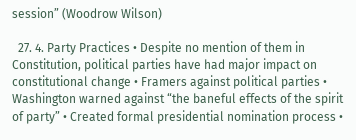session” (Woodrow Wilson)

  27. 4. Party Practices • Despite no mention of them in Constitution, political parties have had major impact on constitutional change • Framers against political parties • Washington warned against “the baneful effects of the spirit of party” • Created formal presidential nomination process •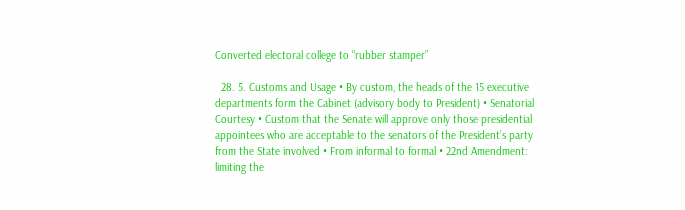Converted electoral college to “rubber stamper”

  28. 5. Customs and Usage • By custom, the heads of the 15 executive departments form the Cabinet (advisory body to President) • Senatorial Courtesy • Custom that the Senate will approve only those presidential appointees who are acceptable to the senators of the President’s party from the State involved • From informal to formal • 22nd Amendment: limiting the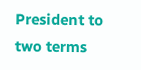President to two terms